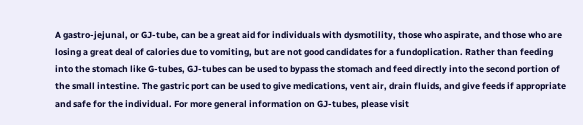A gastro-jejunal, or GJ-tube, can be a great aid for individuals with dysmotility, those who aspirate, and those who are losing a great deal of calories due to vomiting, but are not good candidates for a fundoplication. Rather than feeding into the stomach like G-tubes, GJ-tubes can be used to bypass the stomach and feed directly into the second portion of the small intestine. The gastric port can be used to give medications, vent air, drain fluids, and give feeds if appropriate and safe for the individual. For more general information on GJ-tubes, please visit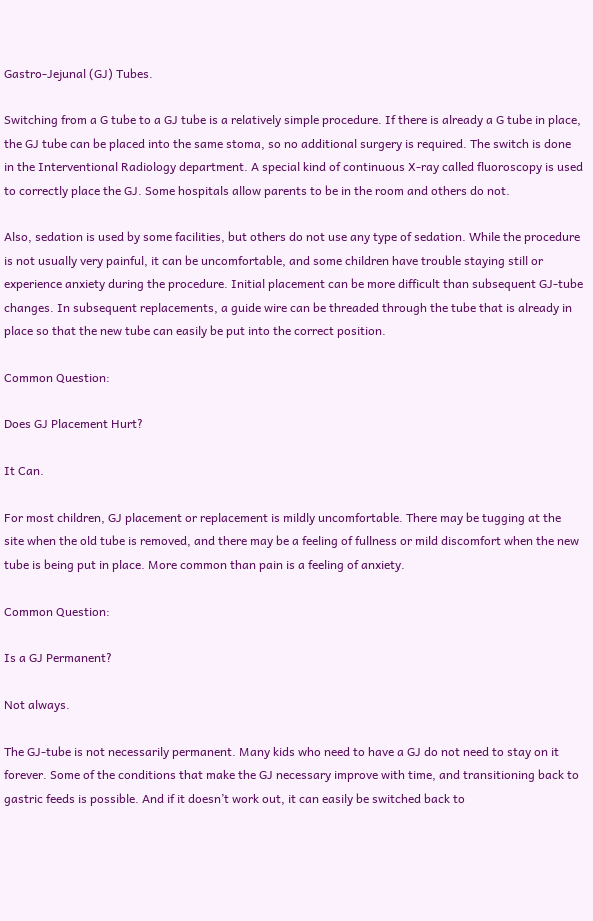Gastro-Jejunal (GJ) Tubes.

Switching from a G tube to a GJ tube is a relatively simple procedure. If there is already a G tube in place, the GJ tube can be placed into the same stoma, so no additional surgery is required. The switch is done in the Interventional Radiology department. A special kind of continuous X-ray called fluoroscopy is used to correctly place the GJ. Some hospitals allow parents to be in the room and others do not.

Also, sedation is used by some facilities, but others do not use any type of sedation. While the procedure is not usually very painful, it can be uncomfortable, and some children have trouble staying still or experience anxiety during the procedure. Initial placement can be more difficult than subsequent GJ-tube changes. In subsequent replacements, a guide wire can be threaded through the tube that is already in place so that the new tube can easily be put into the correct position.

Common Question:

Does GJ Placement Hurt?

It Can.

For most children, GJ placement or replacement is mildly uncomfortable. There may be tugging at the site when the old tube is removed, and there may be a feeling of fullness or mild discomfort when the new tube is being put in place. More common than pain is a feeling of anxiety.

Common Question:

Is a GJ Permanent?

Not always.

The GJ-tube is not necessarily permanent. Many kids who need to have a GJ do not need to stay on it forever. Some of the conditions that make the GJ necessary improve with time, and transitioning back to gastric feeds is possible. And if it doesn’t work out, it can easily be switched back to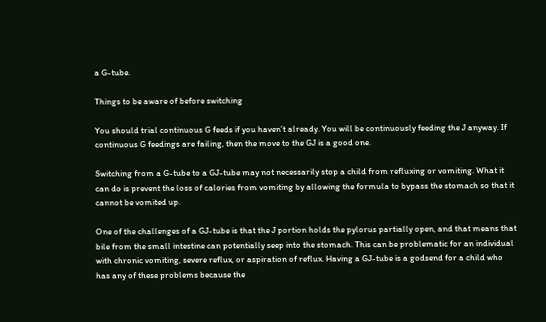a G-tube.

Things to be aware of before switching

You should trial continuous G feeds if you haven’t already. You will be continuously feeding the J anyway. If continuous G feedings are failing, then the move to the GJ is a good one.

Switching from a G-tube to a GJ-tube may not necessarily stop a child from refluxing or vomiting. What it can do is prevent the loss of calories from vomiting by allowing the formula to bypass the stomach so that it cannot be vomited up.

One of the challenges of a GJ-tube is that the J portion holds the pylorus partially open, and that means that bile from the small intestine can potentially seep into the stomach. This can be problematic for an individual with chronic vomiting, severe reflux, or aspiration of reflux. Having a GJ-tube is a godsend for a child who has any of these problems because the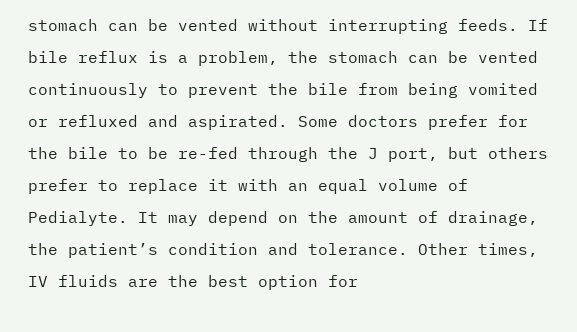stomach can be vented without interrupting feeds. If bile reflux is a problem, the stomach can be vented continuously to prevent the bile from being vomited or refluxed and aspirated. Some doctors prefer for the bile to be re-fed through the J port, but others prefer to replace it with an equal volume of Pedialyte. It may depend on the amount of drainage, the patient’s condition and tolerance. Other times, IV fluids are the best option for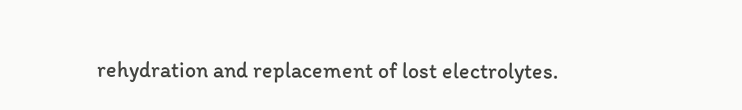rehydration and replacement of lost electrolytes.